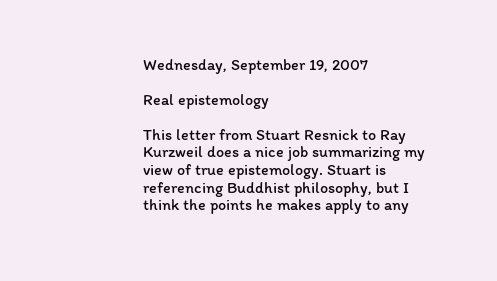Wednesday, September 19, 2007

Real epistemology

This letter from Stuart Resnick to Ray Kurzweil does a nice job summarizing my view of true epistemology. Stuart is referencing Buddhist philosophy, but I think the points he makes apply to any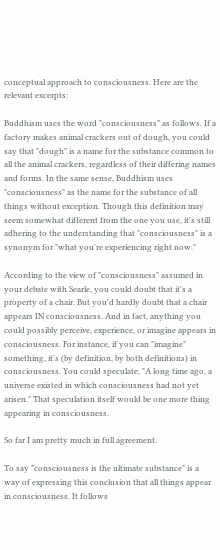conceptual approach to consciousness. Here are the relevant excerpts:

Buddhism uses the word "consciousness" as follows. If a factory makes animal crackers out of dough, you could say that "dough" is a name for the substance common to all the animal crackers, regardless of their differing names and forms. In the same sense, Buddhism uses "consciousness" as the name for the substance of all things without exception. Though this definition may seem somewhat different from the one you use, it's still adhering to the understanding that "consciousness" is a synonym for "what you're experiencing right now."

According to the view of "consciousness" assumed in your debate with Searle, you could doubt that it's a property of a chair. But you'd hardly doubt that a chair appears IN consciousness. And in fact, anything you could possibly perceive, experience, or imagine appears in consciousness. For instance, if you can "imagine" something, it's (by definition, by both definitions) in consciousness. You could speculate, "A long time ago, a universe existed in which consciousness had not yet arisen." That speculation itself would be one more thing appearing in consciousness.

So far I am pretty much in full agreement.

To say "consciousness is the ultimate substance" is a way of expressing this conclusion that all things appear in consciousness. It follows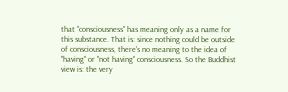that "consciousness" has meaning only as a name for this substance. That is: since nothing could be outside of consciousness, there's no meaning to the idea of "having" or "not having" consciousness. So the Buddhist view is: the very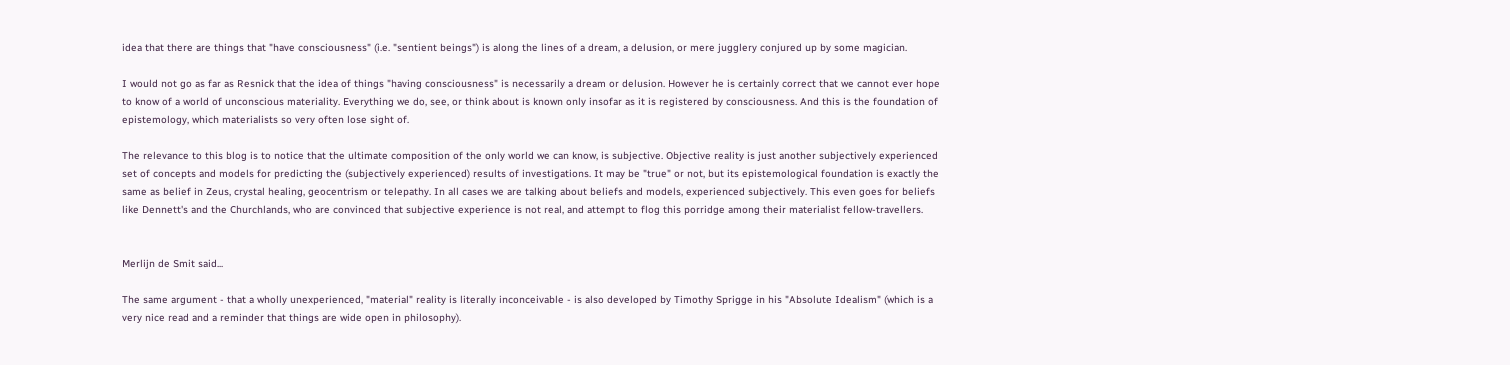idea that there are things that "have consciousness" (i.e. "sentient beings") is along the lines of a dream, a delusion, or mere jugglery conjured up by some magician.

I would not go as far as Resnick that the idea of things "having consciousness" is necessarily a dream or delusion. However he is certainly correct that we cannot ever hope to know of a world of unconscious materiality. Everything we do, see, or think about is known only insofar as it is registered by consciousness. And this is the foundation of epistemology, which materialists so very often lose sight of.

The relevance to this blog is to notice that the ultimate composition of the only world we can know, is subjective. Objective reality is just another subjectively experienced set of concepts and models for predicting the (subjectively experienced) results of investigations. It may be "true" or not, but its epistemological foundation is exactly the same as belief in Zeus, crystal healing, geocentrism or telepathy. In all cases we are talking about beliefs and models, experienced subjectively. This even goes for beliefs like Dennett's and the Churchlands, who are convinced that subjective experience is not real, and attempt to flog this porridge among their materialist fellow-travellers.


Merlijn de Smit said...

The same argument - that a wholly unexperienced, "material" reality is literally inconceivable - is also developed by Timothy Sprigge in his "Absolute Idealism" (which is a very nice read and a reminder that things are wide open in philosophy).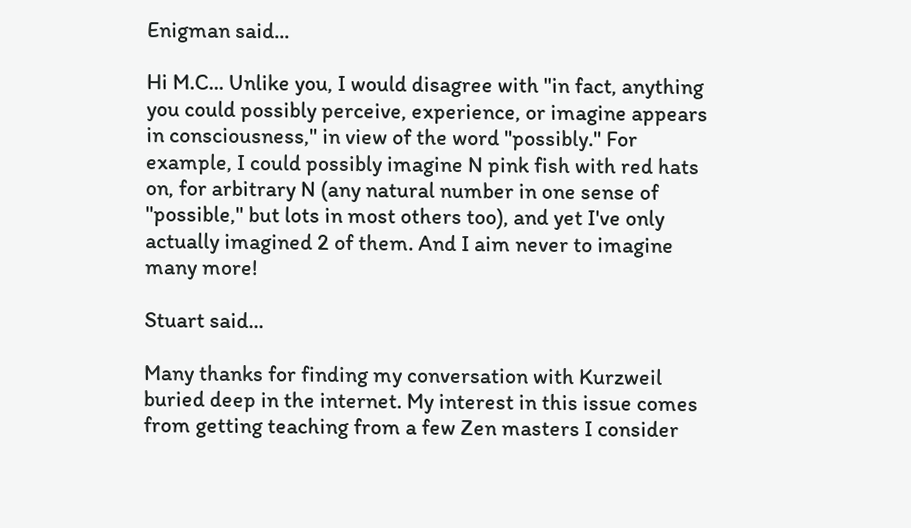Enigman said...

Hi M.C... Unlike you, I would disagree with "in fact, anything you could possibly perceive, experience, or imagine appears in consciousness," in view of the word "possibly." For example, I could possibly imagine N pink fish with red hats on, for arbitrary N (any natural number in one sense of "possible," but lots in most others too), and yet I've only actually imagined 2 of them. And I aim never to imagine many more!

Stuart said...

Many thanks for finding my conversation with Kurzweil buried deep in the internet. My interest in this issue comes from getting teaching from a few Zen masters I consider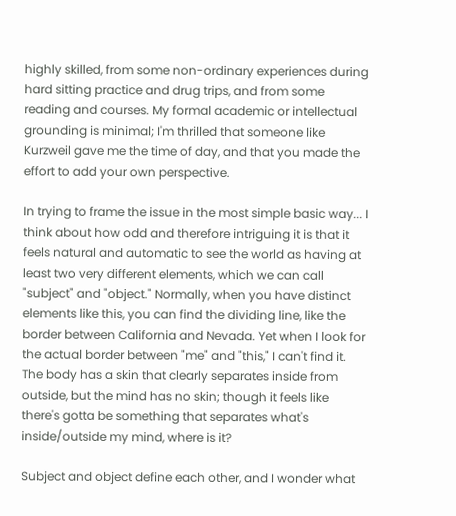highly skilled, from some non-ordinary experiences during hard sitting practice and drug trips, and from some reading and courses. My formal academic or intellectual grounding is minimal; I'm thrilled that someone like Kurzweil gave me the time of day, and that you made the effort to add your own perspective.

In trying to frame the issue in the most simple basic way... I think about how odd and therefore intriguing it is that it feels natural and automatic to see the world as having at least two very different elements, which we can call "subject" and "object." Normally, when you have distinct elements like this, you can find the dividing line, like the border between California and Nevada. Yet when I look for the actual border between "me" and "this," I can't find it. The body has a skin that clearly separates inside from outside, but the mind has no skin; though it feels like there's gotta be something that separates what's inside/outside my mind, where is it?

Subject and object define each other, and I wonder what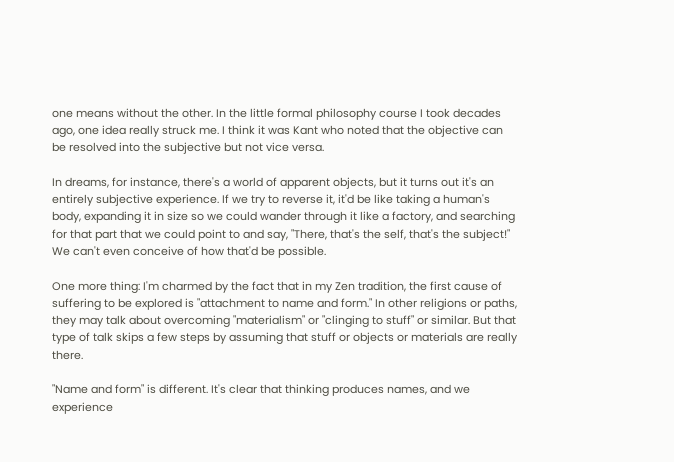one means without the other. In the little formal philosophy course I took decades ago, one idea really struck me. I think it was Kant who noted that the objective can be resolved into the subjective but not vice versa.

In dreams, for instance, there's a world of apparent objects, but it turns out it's an entirely subjective experience. If we try to reverse it, it'd be like taking a human's body, expanding it in size so we could wander through it like a factory, and searching for that part that we could point to and say, "There, that's the self, that's the subject!" We can't even conceive of how that'd be possible.

One more thing: I'm charmed by the fact that in my Zen tradition, the first cause of suffering to be explored is "attachment to name and form." In other religions or paths, they may talk about overcoming "materialism" or "clinging to stuff" or similar. But that type of talk skips a few steps by assuming that stuff or objects or materials are really there.

"Name and form" is different. It's clear that thinking produces names, and we experience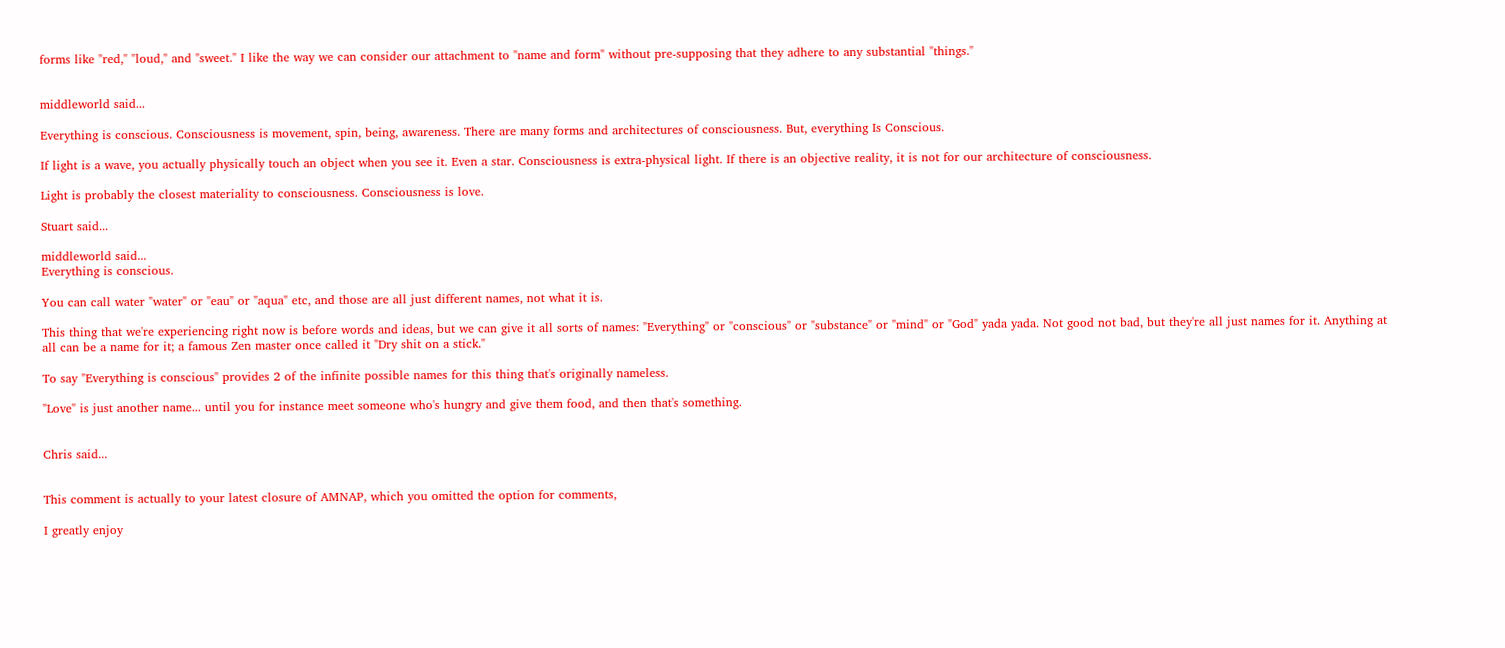forms like "red," "loud," and "sweet." I like the way we can consider our attachment to "name and form" without pre-supposing that they adhere to any substantial "things."


middleworld said...

Everything is conscious. Consciousness is movement, spin, being, awareness. There are many forms and architectures of consciousness. But, everything Is Conscious.

If light is a wave, you actually physically touch an object when you see it. Even a star. Consciousness is extra-physical light. If there is an objective reality, it is not for our architecture of consciousness.

Light is probably the closest materiality to consciousness. Consciousness is love.

Stuart said...

middleworld said...
Everything is conscious.

You can call water "water" or "eau" or "aqua" etc, and those are all just different names, not what it is.

This thing that we're experiencing right now is before words and ideas, but we can give it all sorts of names: "Everything" or "conscious" or "substance" or "mind" or "God" yada yada. Not good not bad, but they're all just names for it. Anything at all can be a name for it; a famous Zen master once called it "Dry shit on a stick."

To say "Everything is conscious" provides 2 of the infinite possible names for this thing that's originally nameless.

"Love" is just another name... until you for instance meet someone who's hungry and give them food, and then that's something.


Chris said...


This comment is actually to your latest closure of AMNAP, which you omitted the option for comments,

I greatly enjoy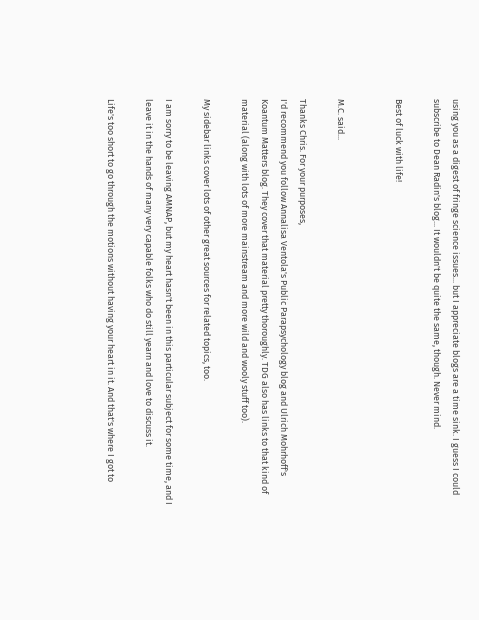using you as a digest of fringe science issues... but I appreciate blogs are a time sink. I guess I could subscribe to Dean Radin's blog... It wouldn't be quite the same, though. Never mind.

Best of luck with life!


M.C. said...

Thanks Chris. For your purposes,
I'd recommend you follow Annalisa Ventola's Public Parapsychology blog and Ulrich Mohrhoff's Koantum Matters blog. They cover that material pretty thoroughly. TDG also has links to that kind of material (along with lots of more mainstream and more wild and wooly stuff too).

My sidebar links cover lots of other great sources for related topics, too.

I am sorry to be leaving AMNAP, but my heart hasn't been in this particular subject for some time, and I leave it in the hands of many very capable folks who do still yearn and love to discuss it.

Life's too short to go through the motions without having your heart in it. And that's where I got to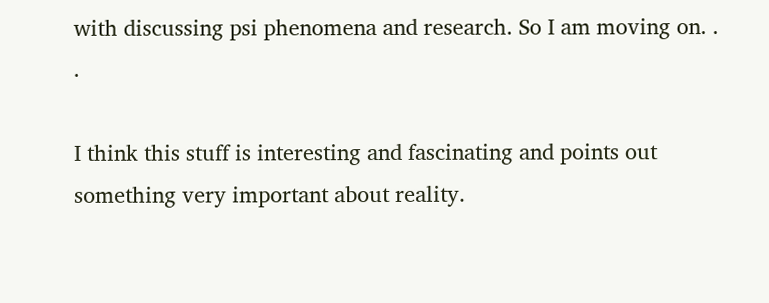with discussing psi phenomena and research. So I am moving on. . .

I think this stuff is interesting and fascinating and points out something very important about reality.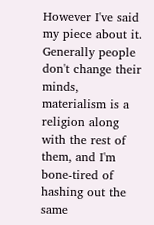However I've said my piece about it. Generally people don't change their minds, materialism is a religion along with the rest of them, and I'm bone-tired of hashing out the same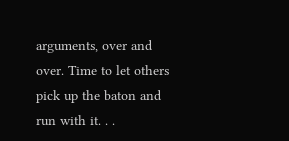arguments, over and over. Time to let others pick up the baton and run with it. . .